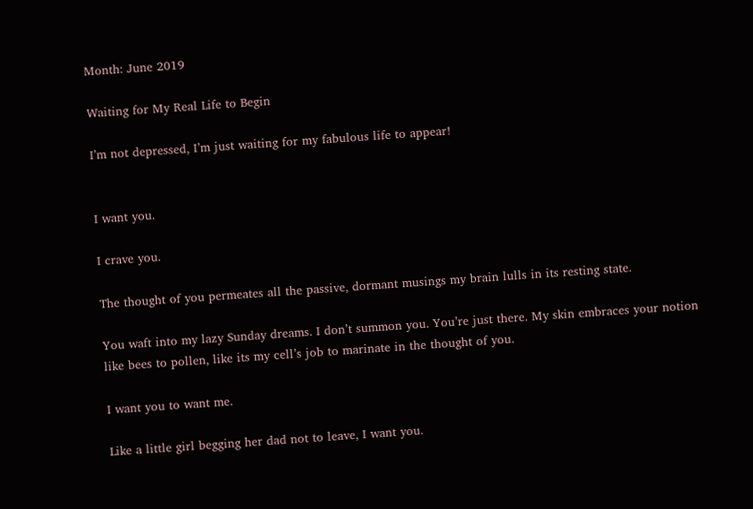Month: June 2019

Waiting for My Real Life to Begin

I’m not depressed, I’m just waiting for my fabulous life to appear!


I want you.

I crave you.

The thought of you permeates all the passive, dormant musings my brain lulls in its resting state.

You waft into my lazy Sunday dreams. I don’t summon you. You’re just there. My skin embraces your notion like bees to pollen, like its my cell’s job to marinate in the thought of you.

I want you to want me.

Like a little girl begging her dad not to leave, I want you.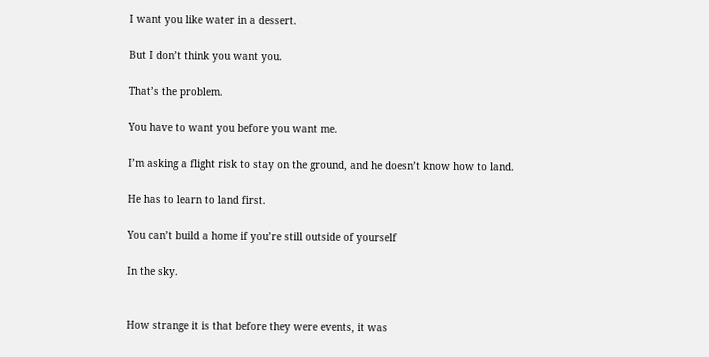I want you like water in a dessert.

But I don’t think you want you.

That’s the problem.

You have to want you before you want me.

I’m asking a flight risk to stay on the ground, and he doesn’t know how to land.

He has to learn to land first.

You can’t build a home if you’re still outside of yourself

In the sky.


How strange it is that before they were events, it was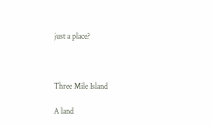just a place?



Three Mile Island

A land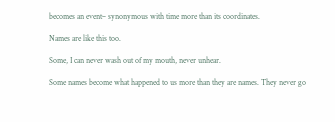becomes an event– synonymous with time more than its coordinates.

Names are like this too.

Some, I can never wash out of my mouth, never unhear.

Some names become what happened to us more than they are names. They never go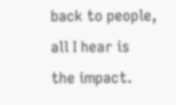back to people, all I hear is the impact.